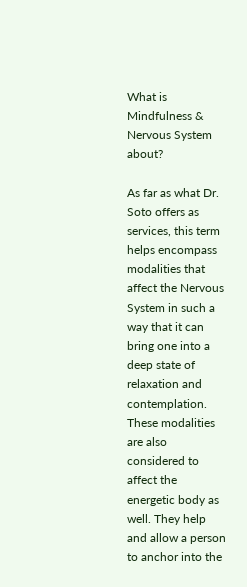What is Mindfulness & Nervous System about?

As far as what Dr. Soto offers as services, this term helps encompass modalities that affect the Nervous System in such a way that it can bring one into a deep state of relaxation and contemplation. These modalities are also considered to affect the energetic body as well. They help and allow a person to anchor into the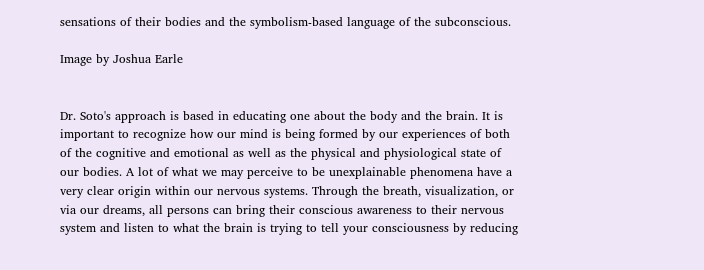sensations of their bodies and the symbolism-based language of the subconscious.

Image by Joshua Earle


Dr. Soto's approach is based in educating one about the body and the brain. It is important to recognize how our mind is being formed by our experiences of both of the cognitive and emotional as well as the physical and physiological state of our bodies. A lot of what we may perceive to be unexplainable phenomena have a very clear origin within our nervous systems. Through the breath, visualization, or via our dreams, all persons can bring their conscious awareness to their nervous system and listen to what the brain is trying to tell your consciousness by reducing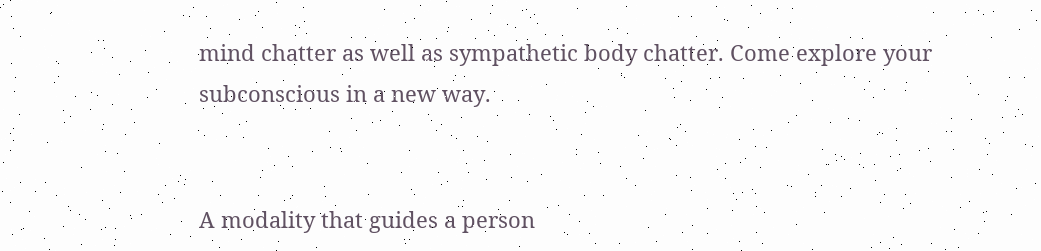mind chatter as well as sympathetic body chatter. Come explore your subconscious in a new way.


A modality that guides a person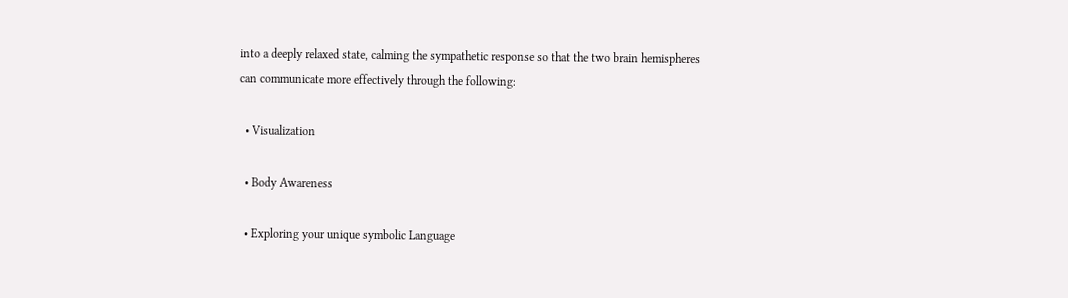into a deeply relaxed state, calming the sympathetic response so that the two brain hemispheres can communicate more effectively through the following:

  • Visualization

  • Body Awareness

  • Exploring your unique symbolic Language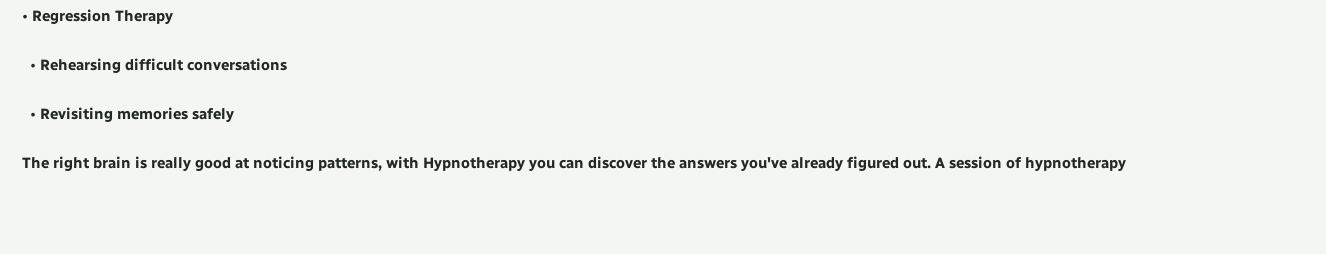• Regression Therapy

  • Rehearsing difficult conversations

  • Revisiting memories safely

The right brain is really good at noticing patterns, with Hypnotherapy you can discover the answers you've already figured out. A session of hypnotherapy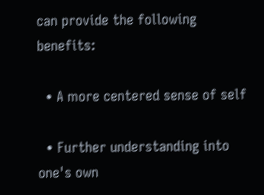can provide the following benefits:

  • A more centered sense of self

  • Further understanding into one's own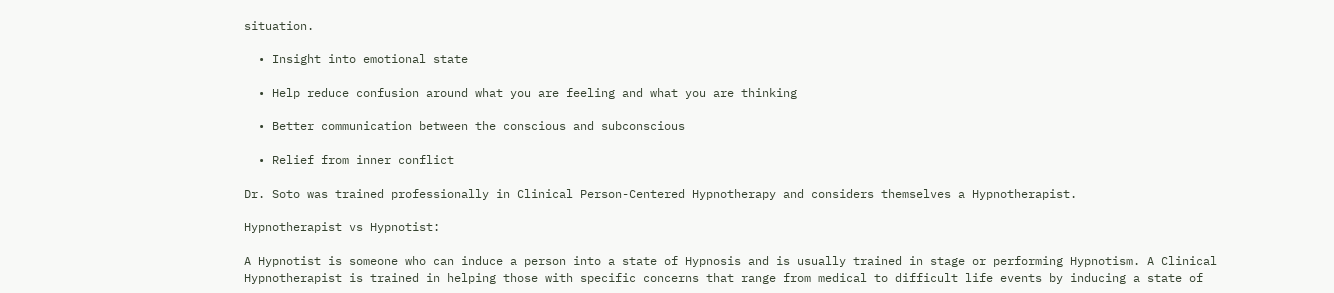situation.

  • Insight into emotional state

  • Help reduce confusion around what you are feeling and what you are thinking

  • Better communication between the conscious and subconscious

  • Relief from inner conflict

Dr. Soto was trained professionally in Clinical Person-Centered Hypnotherapy and considers themselves a Hypnotherapist.

Hypnotherapist vs Hypnotist:

A Hypnotist is someone who can induce a person into a state of Hypnosis and is usually trained in stage or performing Hypnotism. A Clinical Hypnotherapist is trained in helping those with specific concerns that range from medical to difficult life events by inducing a state of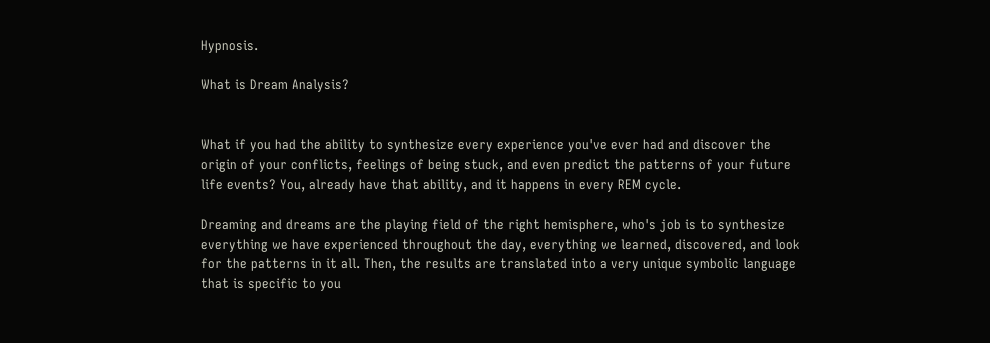Hypnosis.

What is Dream Analysis?


What if you had the ability to synthesize every experience you've ever had and discover the origin of your conflicts, feelings of being stuck, and even predict the patterns of your future life events? You, already have that ability, and it happens in every REM cycle.

Dreaming and dreams are the playing field of the right hemisphere, who's job is to synthesize everything we have experienced throughout the day, everything we learned, discovered, and look for the patterns in it all. Then, the results are translated into a very unique symbolic language that is specific to you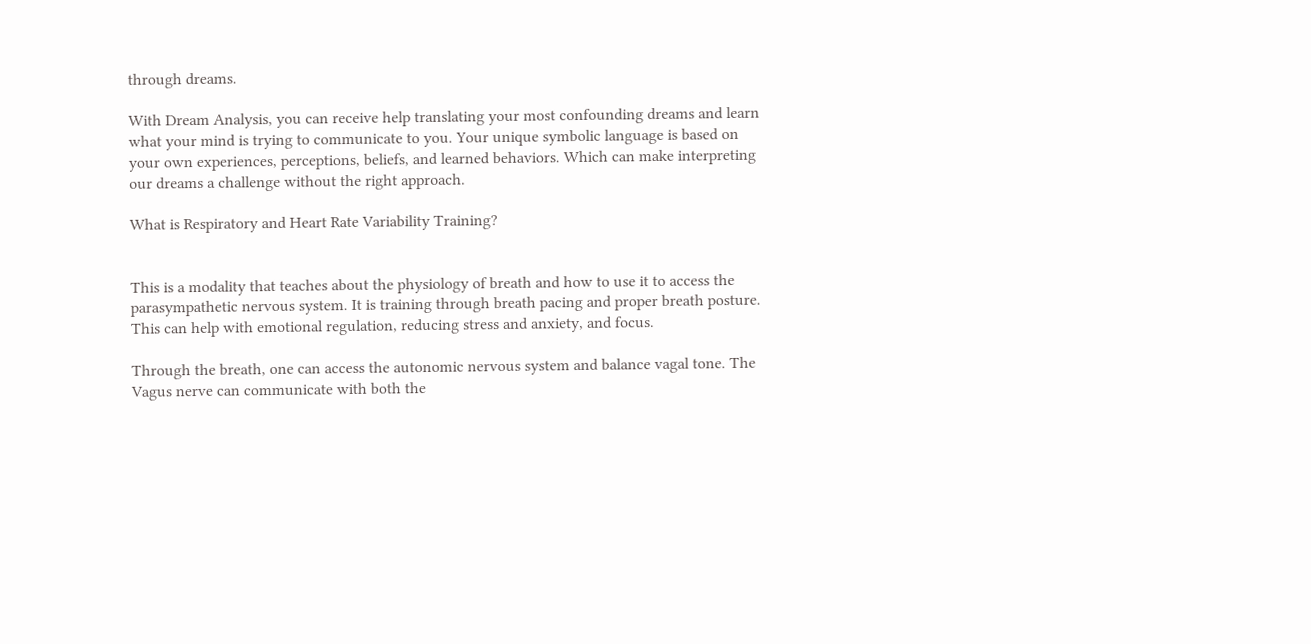through dreams.

With Dream Analysis, you can receive help translating your most confounding dreams and learn what your mind is trying to communicate to you. Your unique symbolic language is based on your own experiences, perceptions, beliefs, and learned behaviors. Which can make interpreting our dreams a challenge without the right approach.

What is Respiratory and Heart Rate Variability Training?


This is a modality that teaches about the physiology of breath and how to use it to access the parasympathetic nervous system. It is training through breath pacing and proper breath posture. This can help with emotional regulation, reducing stress and anxiety, and focus.

Through the breath, one can access the autonomic nervous system and balance vagal tone. The Vagus nerve can communicate with both the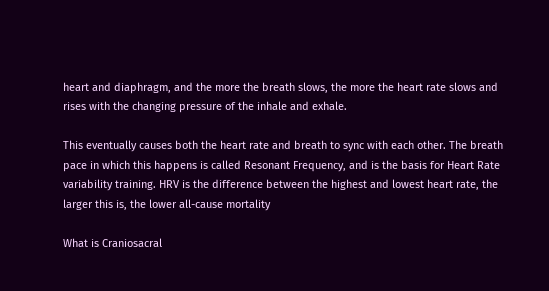heart and diaphragm, and the more the breath slows, the more the heart rate slows and rises with the changing pressure of the inhale and exhale.

This eventually causes both the heart rate and breath to sync with each other. The breath pace in which this happens is called Resonant Frequency, and is the basis for Heart Rate variability training. HRV is the difference between the highest and lowest heart rate, the larger this is, the lower all-cause mortality

What is Craniosacral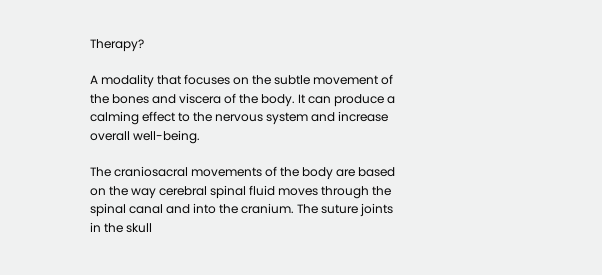Therapy?

A modality that focuses on the subtle movement of the bones and viscera of the body. It can produce a calming effect to the nervous system and increase overall well-being.

The craniosacral movements of the body are based on the way cerebral spinal fluid moves through the spinal canal and into the cranium. The suture joints in the skull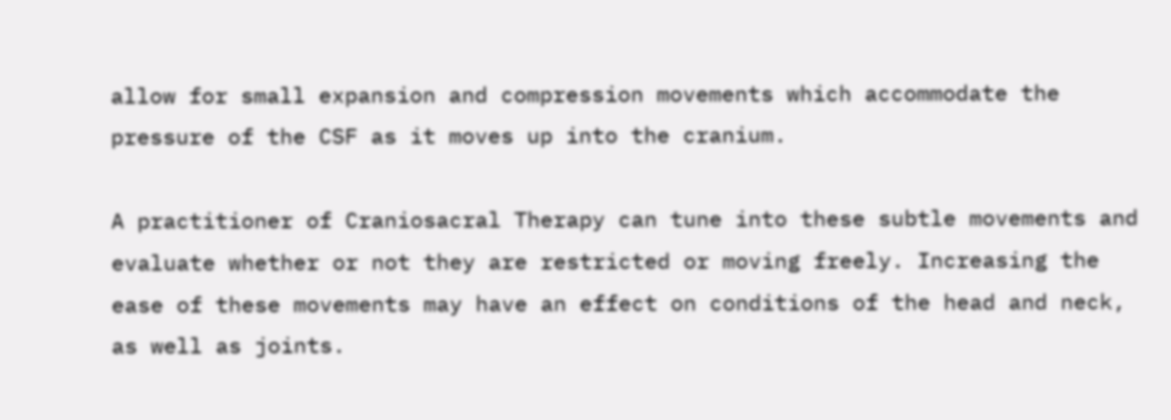allow for small expansion and compression movements which accommodate the pressure of the CSF as it moves up into the cranium.

A practitioner of Craniosacral Therapy can tune into these subtle movements and evaluate whether or not they are restricted or moving freely. Increasing the ease of these movements may have an effect on conditions of the head and neck, as well as joints.